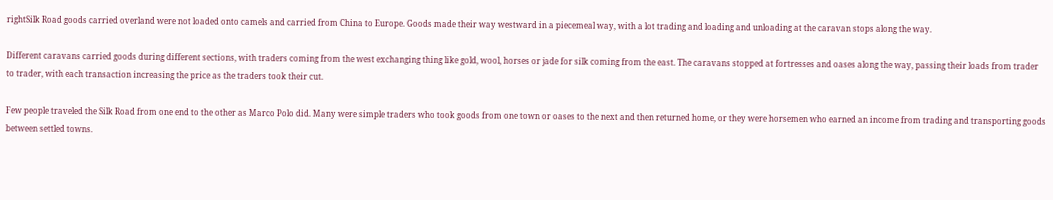rightSilk Road goods carried overland were not loaded onto camels and carried from China to Europe. Goods made their way westward in a piecemeal way, with a lot trading and loading and unloading at the caravan stops along the way.

Different caravans carried goods during different sections, with traders coming from the west exchanging thing like gold, wool, horses or jade for silk coming from the east. The caravans stopped at fortresses and oases along the way, passing their loads from trader to trader, with each transaction increasing the price as the traders took their cut.

Few people traveled the Silk Road from one end to the other as Marco Polo did. Many were simple traders who took goods from one town or oases to the next and then returned home, or they were horsemen who earned an income from trading and transporting goods between settled towns.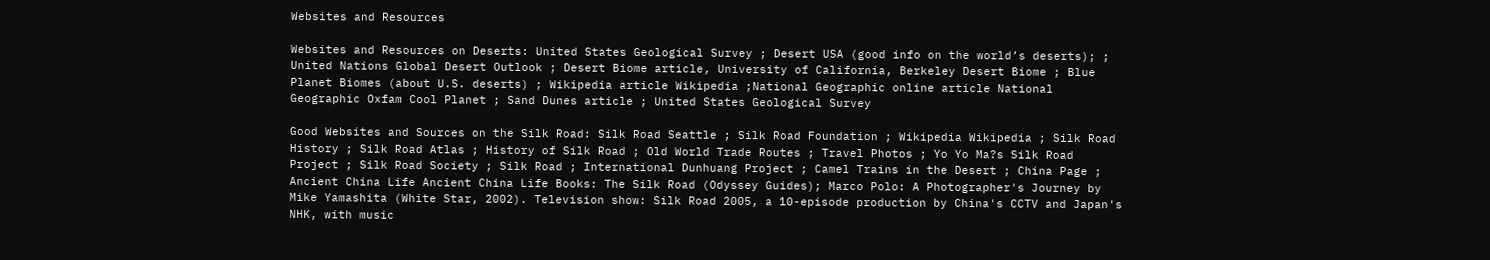Websites and Resources

Websites and Resources on Deserts: United States Geological Survey ; Desert USA (good info on the world’s deserts); ; United Nations Global Desert Outlook ; Desert Biome article, University of California, Berkeley Desert Biome ; Blue Planet Biomes (about U.S. deserts) ; Wikipedia article Wikipedia ;National Geographic online article National Geographic Oxfam Cool Planet ; Sand Dunes article ; United States Geological Survey

Good Websites and Sources on the Silk Road: Silk Road Seattle ; Silk Road Foundation ; Wikipedia Wikipedia ; Silk Road History ; Silk Road Atlas ; History of Silk Road ; Old World Trade Routes ; Travel Photos ; Yo Yo Ma?s Silk Road Project ; Silk Road Society ; Silk Road ; International Dunhuang Project ; Camel Trains in the Desert ; China Page ; Ancient China Life Ancient China Life Books: The Silk Road (Odyssey Guides); Marco Polo: A Photographer's Journey by Mike Yamashita (White Star, 2002). Television show: Silk Road 2005, a 10-episode production by China's CCTV and Japan's NHK, with music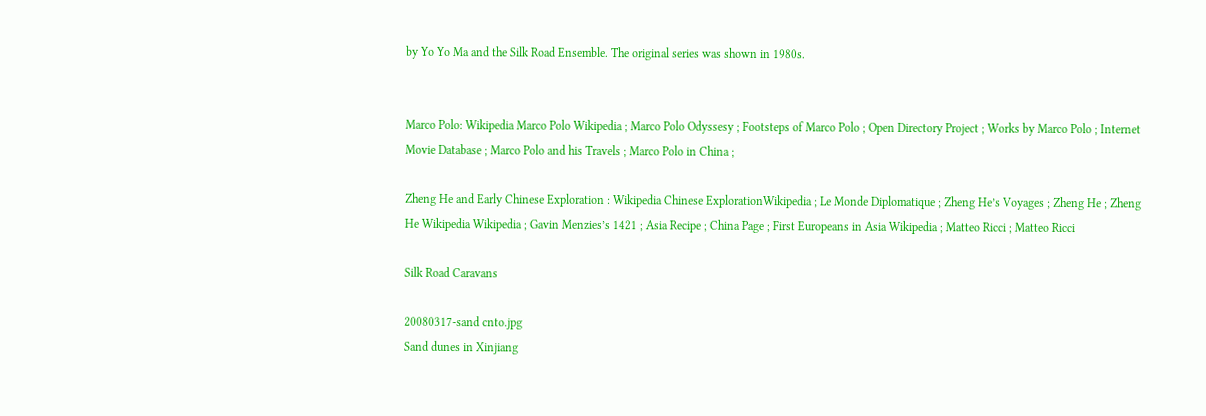by Yo Yo Ma and the Silk Road Ensemble. The original series was shown in 1980s.


Marco Polo: Wikipedia Marco Polo Wikipedia ; Marco Polo Odyssesy ; Footsteps of Marco Polo ; Open Directory Project ; Works by Marco Polo ; Internet Movie Database ; Marco Polo and his Travels ; Marco Polo in China ;

Zheng He and Early Chinese Exploration : Wikipedia Chinese ExplorationWikipedia ; Le Monde Diplomatique ; Zheng He’s Voyages ; Zheng He ; Zheng He Wikipedia Wikipedia ; Gavin Menzies’s 1421 ; Asia Recipe ; China Page ; First Europeans in Asia Wikipedia ; Matteo Ricci ; Matteo Ricci

Silk Road Caravans

20080317-sand cnto.jpg
Sand dunes in Xinjiang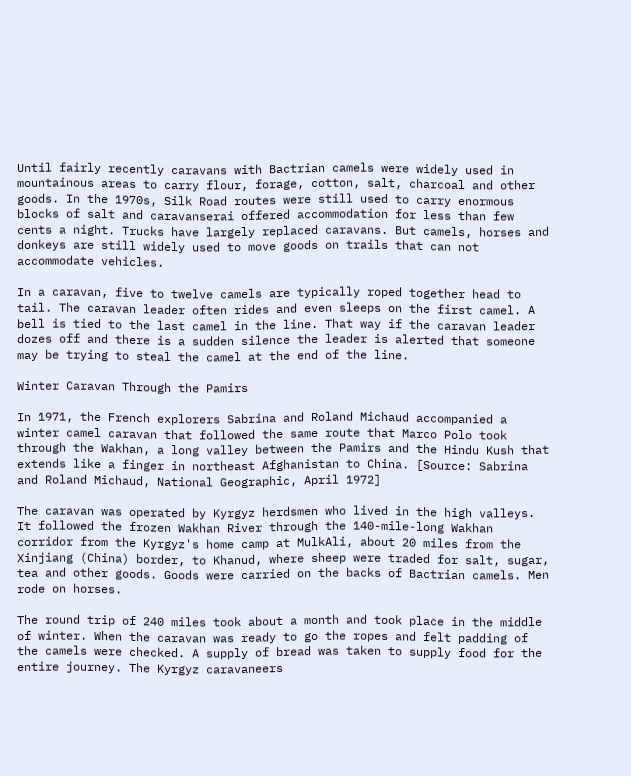Until fairly recently caravans with Bactrian camels were widely used in mountainous areas to carry flour, forage, cotton, salt, charcoal and other goods. In the 1970s, Silk Road routes were still used to carry enormous blocks of salt and caravanserai offered accommodation for less than few cents a night. Trucks have largely replaced caravans. But camels, horses and donkeys are still widely used to move goods on trails that can not accommodate vehicles.

In a caravan, five to twelve camels are typically roped together head to tail. The caravan leader often rides and even sleeps on the first camel. A bell is tied to the last camel in the line. That way if the caravan leader dozes off and there is a sudden silence the leader is alerted that someone may be trying to steal the camel at the end of the line.

Winter Caravan Through the Pamirs

In 1971, the French explorers Sabrina and Roland Michaud accompanied a winter camel caravan that followed the same route that Marco Polo took through the Wakhan, a long valley between the Pamirs and the Hindu Kush that extends like a finger in northeast Afghanistan to China. [Source: Sabrina and Roland Michaud, National Geographic, April 1972]

The caravan was operated by Kyrgyz herdsmen who lived in the high valleys. It followed the frozen Wakhan River through the 140-mile-long Wakhan corridor from the Kyrgyz's home camp at MulkAli, about 20 miles from the Xinjiang (China) border, to Khanud, where sheep were traded for salt, sugar, tea and other goods. Goods were carried on the backs of Bactrian camels. Men rode on horses.

The round trip of 240 miles took about a month and took place in the middle of winter. When the caravan was ready to go the ropes and felt padding of the camels were checked. A supply of bread was taken to supply food for the entire journey. The Kyrgyz caravaneers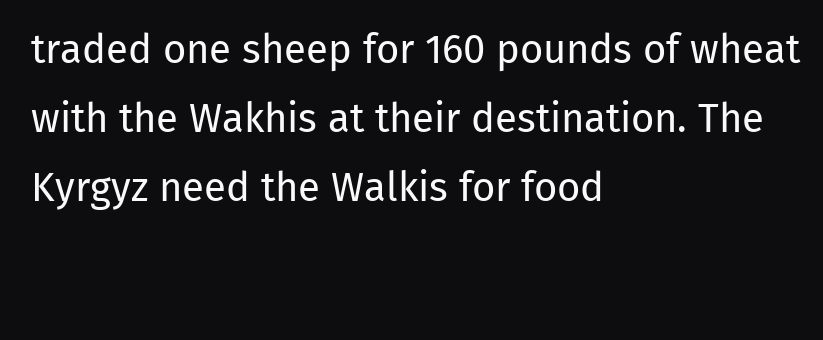traded one sheep for 160 pounds of wheat with the Wakhis at their destination. The Kyrgyz need the Walkis for food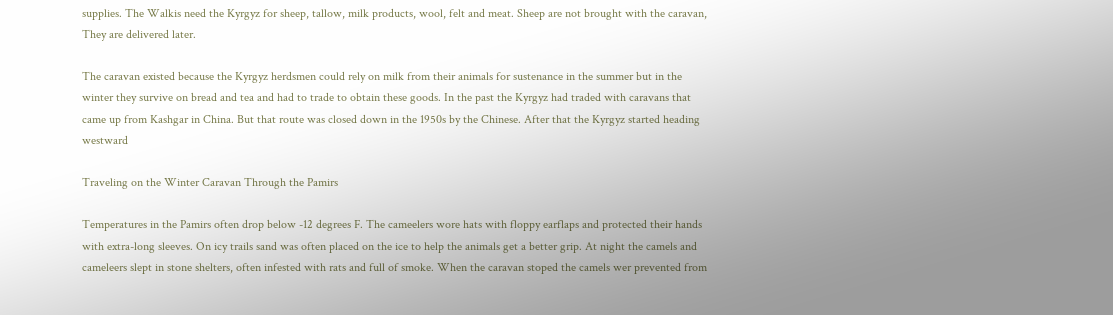supplies. The Walkis need the Kyrgyz for sheep, tallow, milk products, wool, felt and meat. Sheep are not brought with the caravan, They are delivered later.

The caravan existed because the Kyrgyz herdsmen could rely on milk from their animals for sustenance in the summer but in the winter they survive on bread and tea and had to trade to obtain these goods. In the past the Kyrgyz had traded with caravans that came up from Kashgar in China. But that route was closed down in the 1950s by the Chinese. After that the Kyrgyz started heading westward

Traveling on the Winter Caravan Through the Pamirs

Temperatures in the Pamirs often drop below -12 degrees F. The cameelers wore hats with floppy earflaps and protected their hands with extra-long sleeves. On icy trails sand was often placed on the ice to help the animals get a better grip. At night the camels and cameleers slept in stone shelters, often infested with rats and full of smoke. When the caravan stoped the camels wer prevented from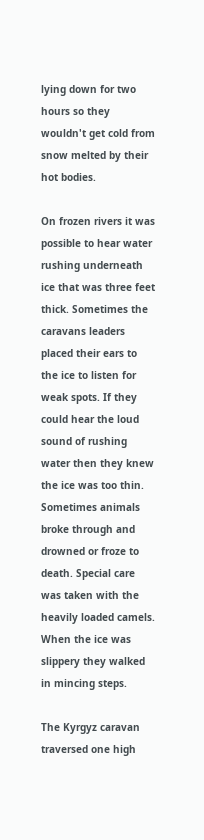lying down for two hours so they wouldn't get cold from snow melted by their hot bodies.

On frozen rivers it was possible to hear water rushing underneath ice that was three feet thick. Sometimes the caravans leaders placed their ears to the ice to listen for weak spots. If they could hear the loud sound of rushing water then they knew the ice was too thin. Sometimes animals broke through and drowned or froze to death. Special care was taken with the heavily loaded camels. When the ice was slippery they walked in mincing steps.

The Kyrgyz caravan traversed one high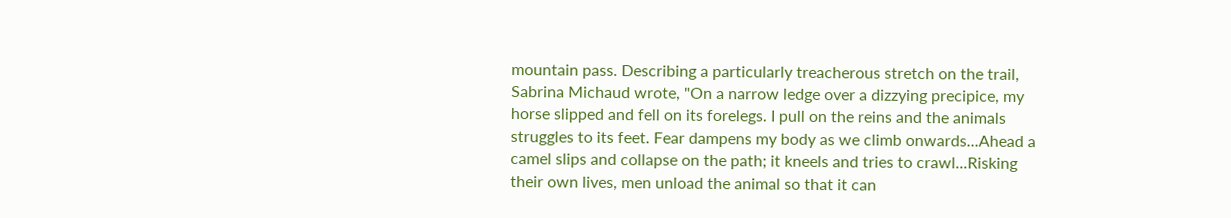mountain pass. Describing a particularly treacherous stretch on the trail, Sabrina Michaud wrote, "On a narrow ledge over a dizzying precipice, my horse slipped and fell on its forelegs. I pull on the reins and the animals struggles to its feet. Fear dampens my body as we climb onwards...Ahead a camel slips and collapse on the path; it kneels and tries to crawl...Risking their own lives, men unload the animal so that it can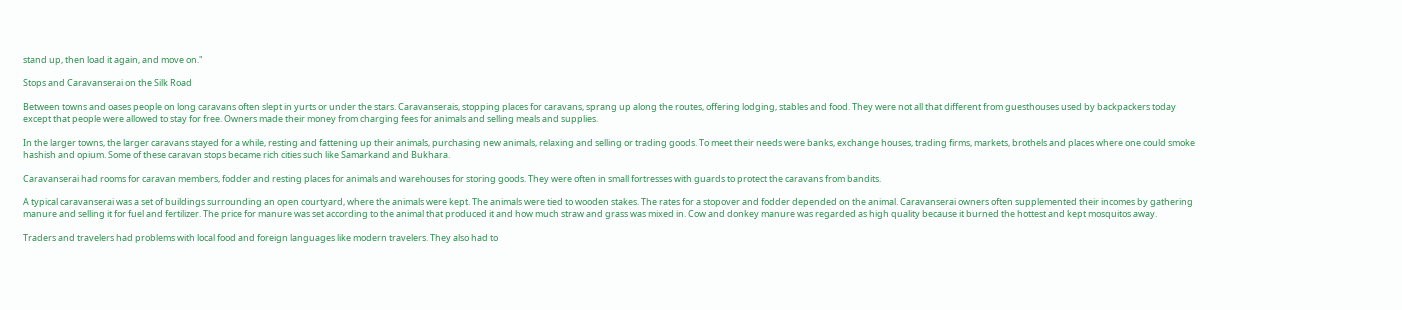stand up, then load it again, and move on."

Stops and Caravanserai on the Silk Road

Between towns and oases people on long caravans often slept in yurts or under the stars. Caravanserais, stopping places for caravans, sprang up along the routes, offering lodging, stables and food. They were not all that different from guesthouses used by backpackers today except that people were allowed to stay for free. Owners made their money from charging fees for animals and selling meals and supplies.

In the larger towns, the larger caravans stayed for a while, resting and fattening up their animals, purchasing new animals, relaxing and selling or trading goods. To meet their needs were banks, exchange houses, trading firms, markets, brothels and places where one could smoke hashish and opium. Some of these caravan stops became rich cities such like Samarkand and Bukhara.

Caravanserai had rooms for caravan members, fodder and resting places for animals and warehouses for storing goods. They were often in small fortresses with guards to protect the caravans from bandits.

A typical caravanserai was a set of buildings surrounding an open courtyard, where the animals were kept. The animals were tied to wooden stakes. The rates for a stopover and fodder depended on the animal. Caravanserai owners often supplemented their incomes by gathering manure and selling it for fuel and fertilizer. The price for manure was set according to the animal that produced it and how much straw and grass was mixed in. Cow and donkey manure was regarded as high quality because it burned the hottest and kept mosquitos away.

Traders and travelers had problems with local food and foreign languages like modern travelers. They also had to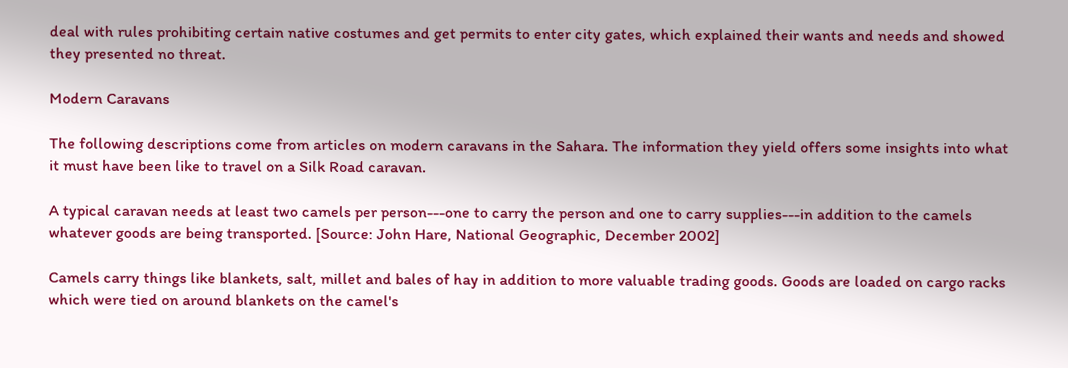deal with rules prohibiting certain native costumes and get permits to enter city gates, which explained their wants and needs and showed they presented no threat.

Modern Caravans

The following descriptions come from articles on modern caravans in the Sahara. The information they yield offers some insights into what it must have been like to travel on a Silk Road caravan.

A typical caravan needs at least two camels per person---one to carry the person and one to carry supplies---in addition to the camels whatever goods are being transported. [Source: John Hare, National Geographic, December 2002]

Camels carry things like blankets, salt, millet and bales of hay in addition to more valuable trading goods. Goods are loaded on cargo racks which were tied on around blankets on the camel's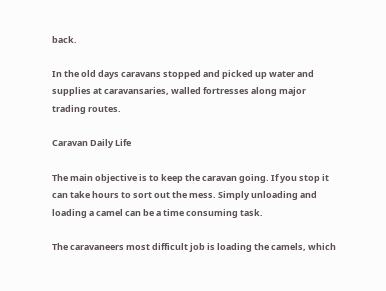back.

In the old days caravans stopped and picked up water and supplies at caravansaries, walled fortresses along major trading routes.

Caravan Daily Life

The main objective is to keep the caravan going. If you stop it can take hours to sort out the mess. Simply unloading and loading a camel can be a time consuming task.

The caravaneers most difficult job is loading the camels, which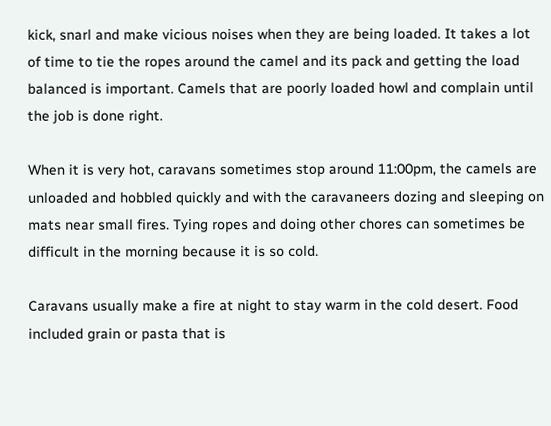kick, snarl and make vicious noises when they are being loaded. It takes a lot of time to tie the ropes around the camel and its pack and getting the load balanced is important. Camels that are poorly loaded howl and complain until the job is done right.

When it is very hot, caravans sometimes stop around 11:00pm, the camels are unloaded and hobbled quickly and with the caravaneers dozing and sleeping on mats near small fires. Tying ropes and doing other chores can sometimes be difficult in the morning because it is so cold.

Caravans usually make a fire at night to stay warm in the cold desert. Food included grain or pasta that is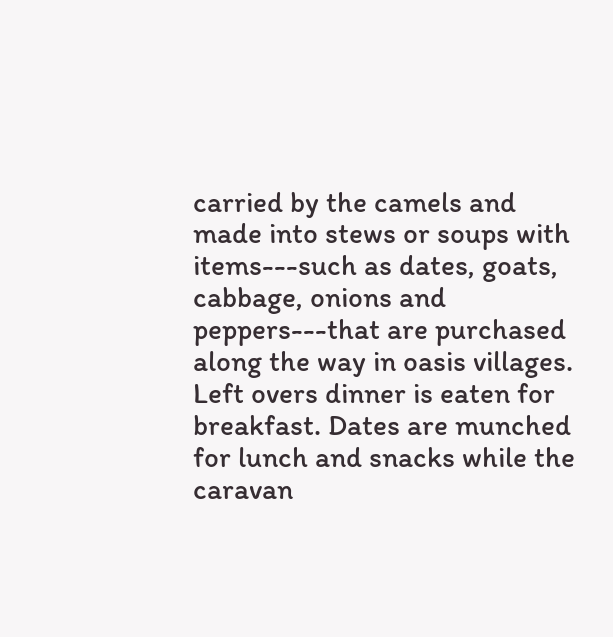carried by the camels and made into stews or soups with items---such as dates, goats, cabbage, onions and peppers---that are purchased along the way in oasis villages. Left overs dinner is eaten for breakfast. Dates are munched for lunch and snacks while the caravan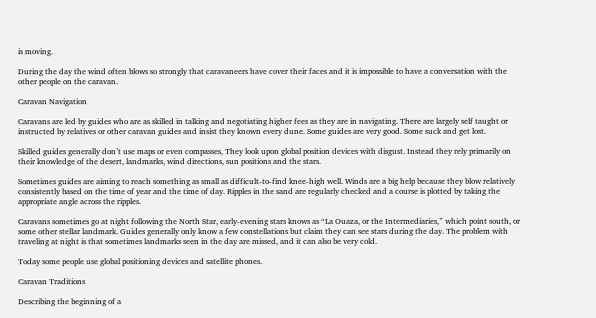is moving.

During the day the wind often blows so strongly that caravaneers have cover their faces and it is impossible to have a conversation with the other people on the caravan.

Caravan Navigation

Caravans are led by guides who are as skilled in talking and negotiating higher fees as they are in navigating. There are largely self taught or instructed by relatives or other caravan guides and insist they known every dune. Some guides are very good. Some suck and get lost.

Skilled guides generally don’t use maps or even compasses, They look upon global position devices with disgust. Instead they rely primarily on their knowledge of the desert, landmarks, wind directions, sun positions and the stars.

Sometimes guides are aiming to reach something as small as difficult-to-find knee-high well. Winds are a big help because they blow relatively consistently based on the time of year and the time of day. Ripples in the sand are regularly checked and a course is plotted by taking the appropriate angle across the ripples.

Caravans sometimes go at night following the North Star, early-evening stars knows as “La Ouaza, or the Intermediaries,” which point south, or some other stellar landmark. Guides generally only know a few constellations but claim they can see stars during the day. The problem with traveling at night is that sometimes landmarks seen in the day are missed, and it can also be very cold.

Today some people use global positioning devices and satellite phones.

Caravan Traditions

Describing the beginning of a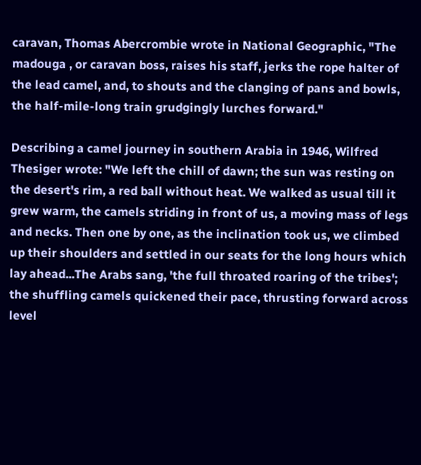caravan, Thomas Abercrombie wrote in National Geographic, "The madouga , or caravan boss, raises his staff, jerks the rope halter of the lead camel, and, to shouts and the clanging of pans and bowls, the half-mile-long train grudgingly lurches forward."

Describing a camel journey in southern Arabia in 1946, Wilfred Thesiger wrote: "We left the chill of dawn; the sun was resting on the desert's rim, a red ball without heat. We walked as usual till it grew warm, the camels striding in front of us, a moving mass of legs and necks. Then one by one, as the inclination took us, we climbed up their shoulders and settled in our seats for the long hours which lay ahead...The Arabs sang, 'the full throated roaring of the tribes'; the shuffling camels quickened their pace, thrusting forward across level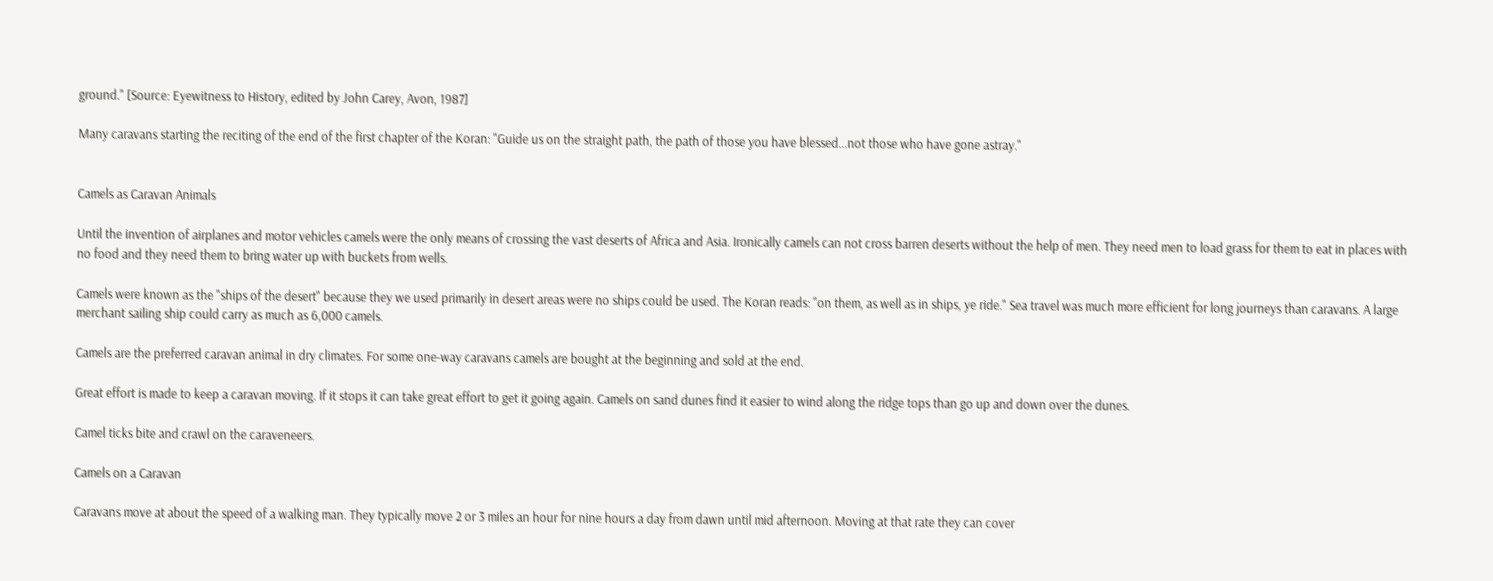ground." [Source: Eyewitness to History, edited by John Carey, Avon, 1987]

Many caravans starting the reciting of the end of the first chapter of the Koran: "Guide us on the straight path, the path of those you have blessed...not those who have gone astray."


Camels as Caravan Animals

Until the invention of airplanes and motor vehicles camels were the only means of crossing the vast deserts of Africa and Asia. Ironically camels can not cross barren deserts without the help of men. They need men to load grass for them to eat in places with no food and they need them to bring water up with buckets from wells.

Camels were known as the "ships of the desert" because they we used primarily in desert areas were no ships could be used. The Koran reads: "on them, as well as in ships, ye ride." Sea travel was much more efficient for long journeys than caravans. A large merchant sailing ship could carry as much as 6,000 camels.

Camels are the preferred caravan animal in dry climates. For some one-way caravans camels are bought at the beginning and sold at the end.

Great effort is made to keep a caravan moving. If it stops it can take great effort to get it going again. Camels on sand dunes find it easier to wind along the ridge tops than go up and down over the dunes.

Camel ticks bite and crawl on the caraveneers.

Camels on a Caravan

Caravans move at about the speed of a walking man. They typically move 2 or 3 miles an hour for nine hours a day from dawn until mid afternoon. Moving at that rate they can cover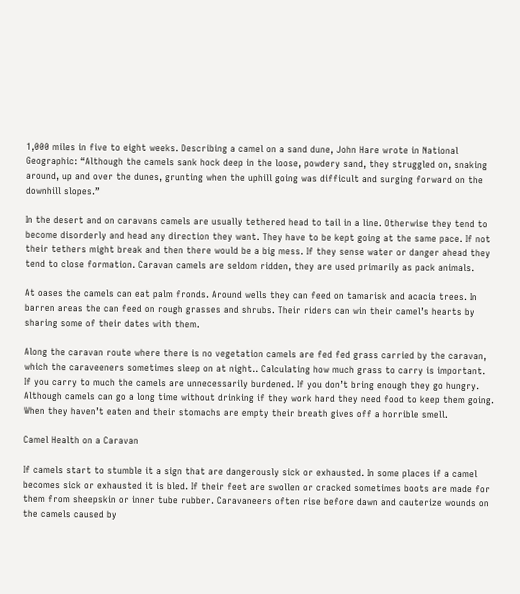1,000 miles in five to eight weeks. Describing a camel on a sand dune, John Hare wrote in National Geographic: “Although the camels sank hock deep in the loose, powdery sand, they struggled on, snaking around, up and over the dunes, grunting when the uphill going was difficult and surging forward on the downhill slopes.”

In the desert and on caravans camels are usually tethered head to tail in a line. Otherwise they tend to become disorderly and head any direction they want. They have to be kept going at the same pace. If not their tethers might break and then there would be a big mess. If they sense water or danger ahead they tend to close formation. Caravan camels are seldom ridden, they are used primarily as pack animals.

At oases the camels can eat palm fronds. Around wells they can feed on tamarisk and acacia trees. In barren areas the can feed on rough grasses and shrubs. Their riders can win their camel’s hearts by sharing some of their dates with them.

Along the caravan route where there is no vegetation camels are fed fed grass carried by the caravan, which the caraveeners sometimes sleep on at night.. Calculating how much grass to carry is important. If you carry to much the camels are unnecessarily burdened. If you don’t bring enough they go hungry. Although camels can go a long time without drinking if they work hard they need food to keep them going. When they haven’t eaten and their stomachs are empty their breath gives off a horrible smell.

Camel Health on a Caravan

If camels start to stumble it a sign that are dangerously sick or exhausted. In some places if a camel becomes sick or exhausted it is bled. If their feet are swollen or cracked sometimes boots are made for them from sheepskin or inner tube rubber. Caravaneers often rise before dawn and cauterize wounds on the camels caused by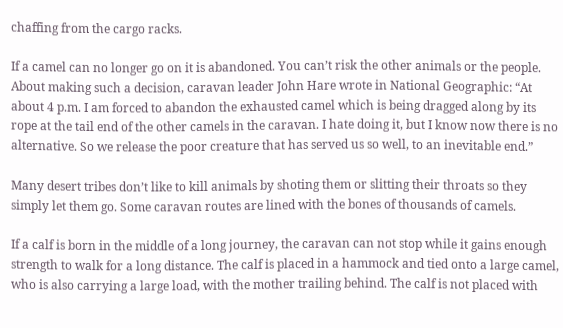chaffing from the cargo racks.

If a camel can no longer go on it is abandoned. You can’t risk the other animals or the people. About making such a decision, caravan leader John Hare wrote in National Geographic: “At about 4 p.m. I am forced to abandon the exhausted camel which is being dragged along by its rope at the tail end of the other camels in the caravan. I hate doing it, but I know now there is no alternative. So we release the poor creature that has served us so well, to an inevitable end.”

Many desert tribes don’t like to kill animals by shoting them or slitting their throats so they simply let them go. Some caravan routes are lined with the bones of thousands of camels.

If a calf is born in the middle of a long journey, the caravan can not stop while it gains enough strength to walk for a long distance. The calf is placed in a hammock and tied onto a large camel, who is also carrying a large load, with the mother trailing behind. The calf is not placed with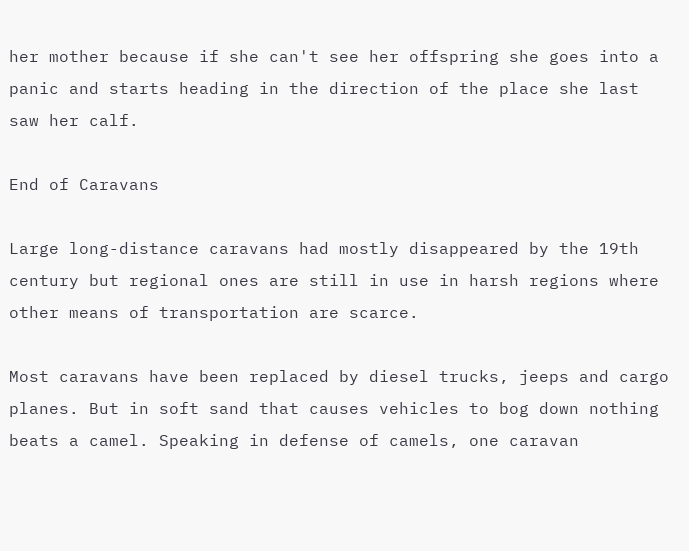her mother because if she can't see her offspring she goes into a panic and starts heading in the direction of the place she last saw her calf.

End of Caravans

Large long-distance caravans had mostly disappeared by the 19th century but regional ones are still in use in harsh regions where other means of transportation are scarce.

Most caravans have been replaced by diesel trucks, jeeps and cargo planes. But in soft sand that causes vehicles to bog down nothing beats a camel. Speaking in defense of camels, one caravan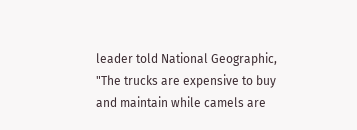leader told National Geographic, "The trucks are expensive to buy and maintain while camels are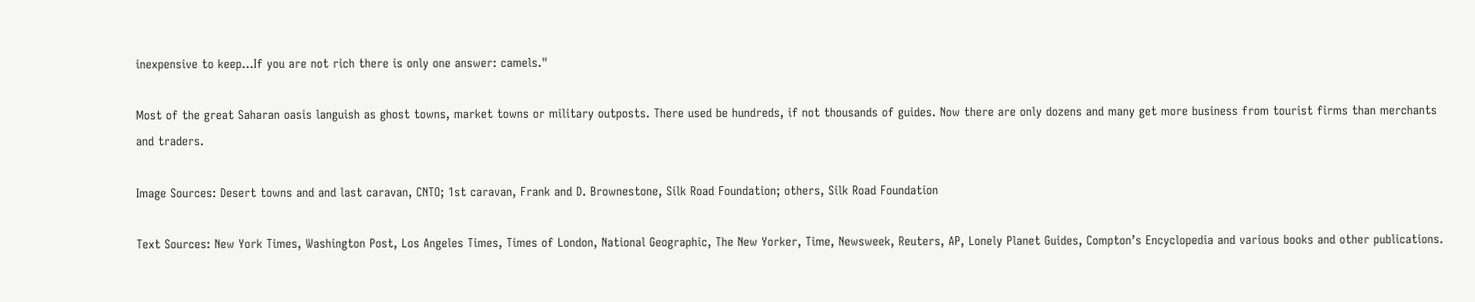inexpensive to keep...If you are not rich there is only one answer: camels."

Most of the great Saharan oasis languish as ghost towns, market towns or military outposts. There used be hundreds, if not thousands of guides. Now there are only dozens and many get more business from tourist firms than merchants and traders.

Image Sources: Desert towns and and last caravan, CNTO; 1st caravan, Frank and D. Brownestone, Silk Road Foundation; others, Silk Road Foundation

Text Sources: New York Times, Washington Post, Los Angeles Times, Times of London, National Geographic, The New Yorker, Time, Newsweek, Reuters, AP, Lonely Planet Guides, Compton’s Encyclopedia and various books and other publications.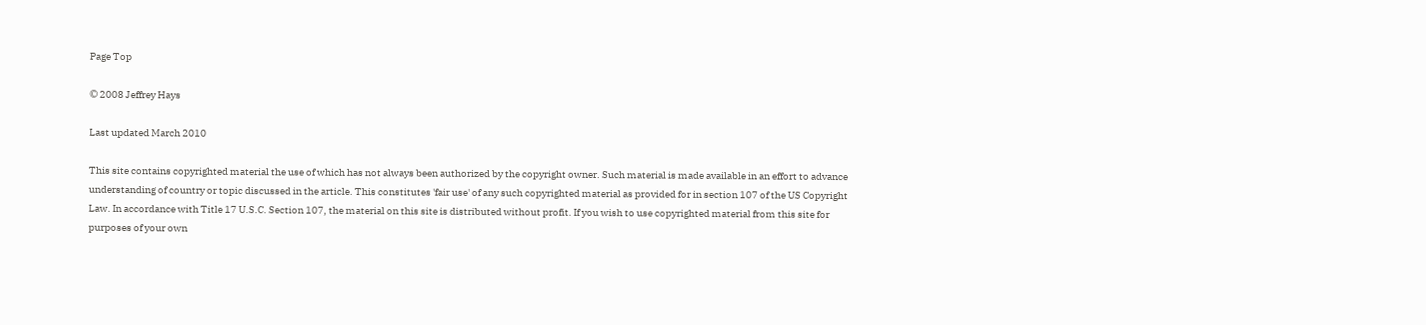Page Top

© 2008 Jeffrey Hays

Last updated March 2010

This site contains copyrighted material the use of which has not always been authorized by the copyright owner. Such material is made available in an effort to advance understanding of country or topic discussed in the article. This constitutes 'fair use' of any such copyrighted material as provided for in section 107 of the US Copyright Law. In accordance with Title 17 U.S.C. Section 107, the material on this site is distributed without profit. If you wish to use copyrighted material from this site for purposes of your own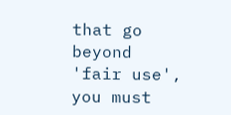that go beyond 'fair use', you must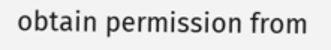obtain permission from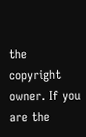the copyright owner. If you are the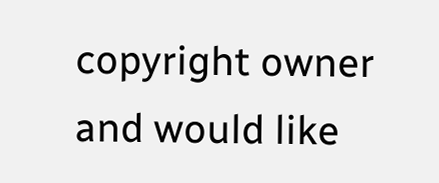copyright owner and would like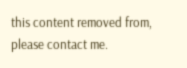this content removed from, please contact me.